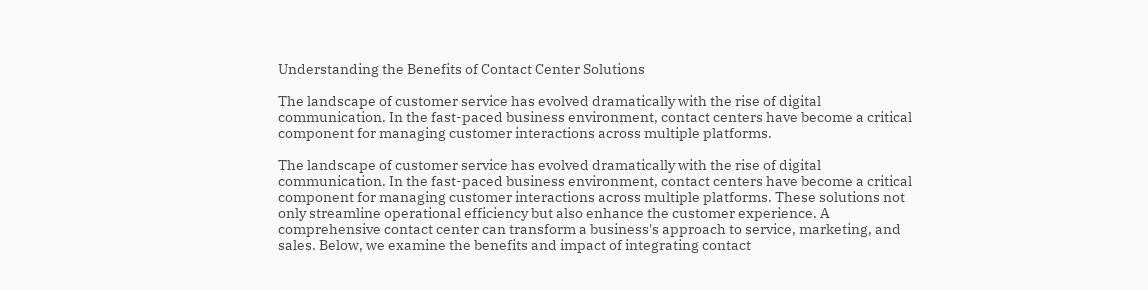Understanding the Benefits of Contact Center Solutions

The landscape of customer service has evolved dramatically with the rise of digital communication. In the fast-paced business environment, contact centers have become a critical component for managing customer interactions across multiple platforms.

The landscape of customer service has evolved dramatically with the rise of digital communication. In the fast-paced business environment, contact centers have become a critical component for managing customer interactions across multiple platforms. These solutions not only streamline operational efficiency but also enhance the customer experience. A comprehensive contact center can transform a business's approach to service, marketing, and sales. Below, we examine the benefits and impact of integrating contact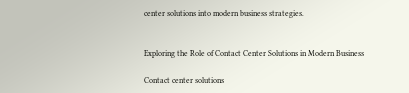center solutions into modern business strategies.


Exploring the Role of Contact Center Solutions in Modern Business

Contact center solutions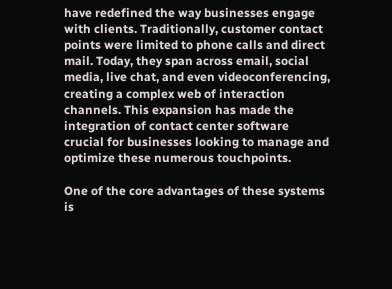have redefined the way businesses engage with clients. Traditionally, customer contact points were limited to phone calls and direct mail. Today, they span across email, social media, live chat, and even videoconferencing, creating a complex web of interaction channels. This expansion has made the integration of contact center software crucial for businesses looking to manage and optimize these numerous touchpoints.

One of the core advantages of these systems is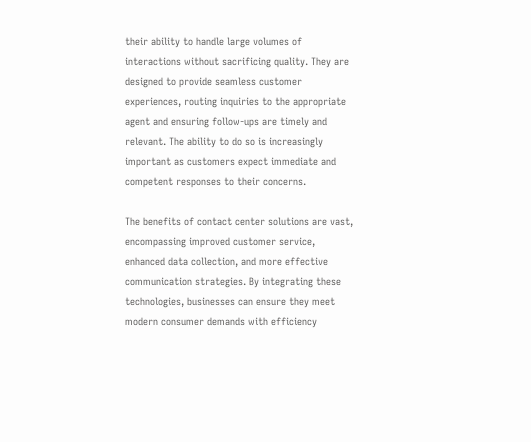their ability to handle large volumes of interactions without sacrificing quality. They are designed to provide seamless customer experiences, routing inquiries to the appropriate agent and ensuring follow-ups are timely and relevant. The ability to do so is increasingly important as customers expect immediate and competent responses to their concerns.

The benefits of contact center solutions are vast, encompassing improved customer service, enhanced data collection, and more effective communication strategies. By integrating these technologies, businesses can ensure they meet modern consumer demands with efficiency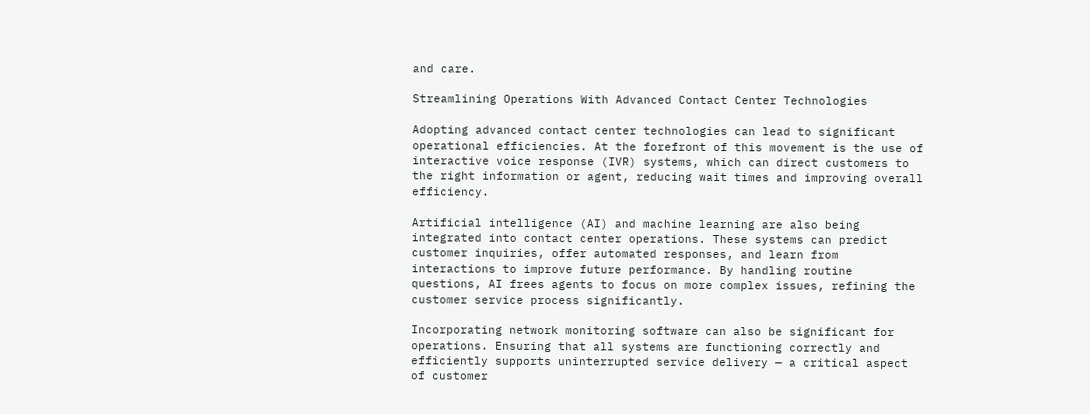and care.

Streamlining Operations With Advanced Contact Center Technologies

Adopting advanced contact center technologies can lead to significant operational efficiencies. At the forefront of this movement is the use of interactive voice response (IVR) systems, which can direct customers to the right information or agent, reducing wait times and improving overall efficiency.

Artificial intelligence (AI) and machine learning are also being integrated into contact center operations. These systems can predict customer inquiries, offer automated responses, and learn from interactions to improve future performance. By handling routine questions, AI frees agents to focus on more complex issues, refining the customer service process significantly.

Incorporating network monitoring software can also be significant for operations. Ensuring that all systems are functioning correctly and efficiently supports uninterrupted service delivery — a critical aspect of customer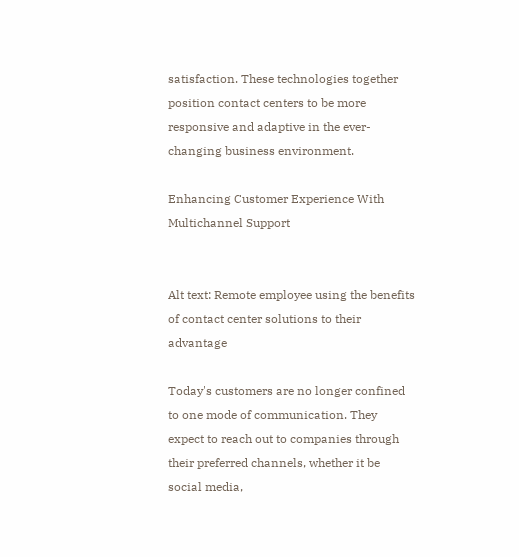satisfaction. These technologies together position contact centers to be more responsive and adaptive in the ever-changing business environment.

Enhancing Customer Experience With Multichannel Support


Alt text: Remote employee using the benefits of contact center solutions to their advantage

Today's customers are no longer confined to one mode of communication. They expect to reach out to companies through their preferred channels, whether it be social media,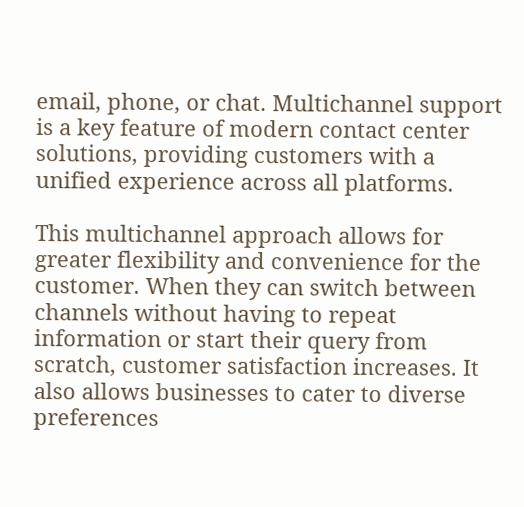email, phone, or chat. Multichannel support is a key feature of modern contact center solutions, providing customers with a unified experience across all platforms.

This multichannel approach allows for greater flexibility and convenience for the customer. When they can switch between channels without having to repeat information or start their query from scratch, customer satisfaction increases. It also allows businesses to cater to diverse preferences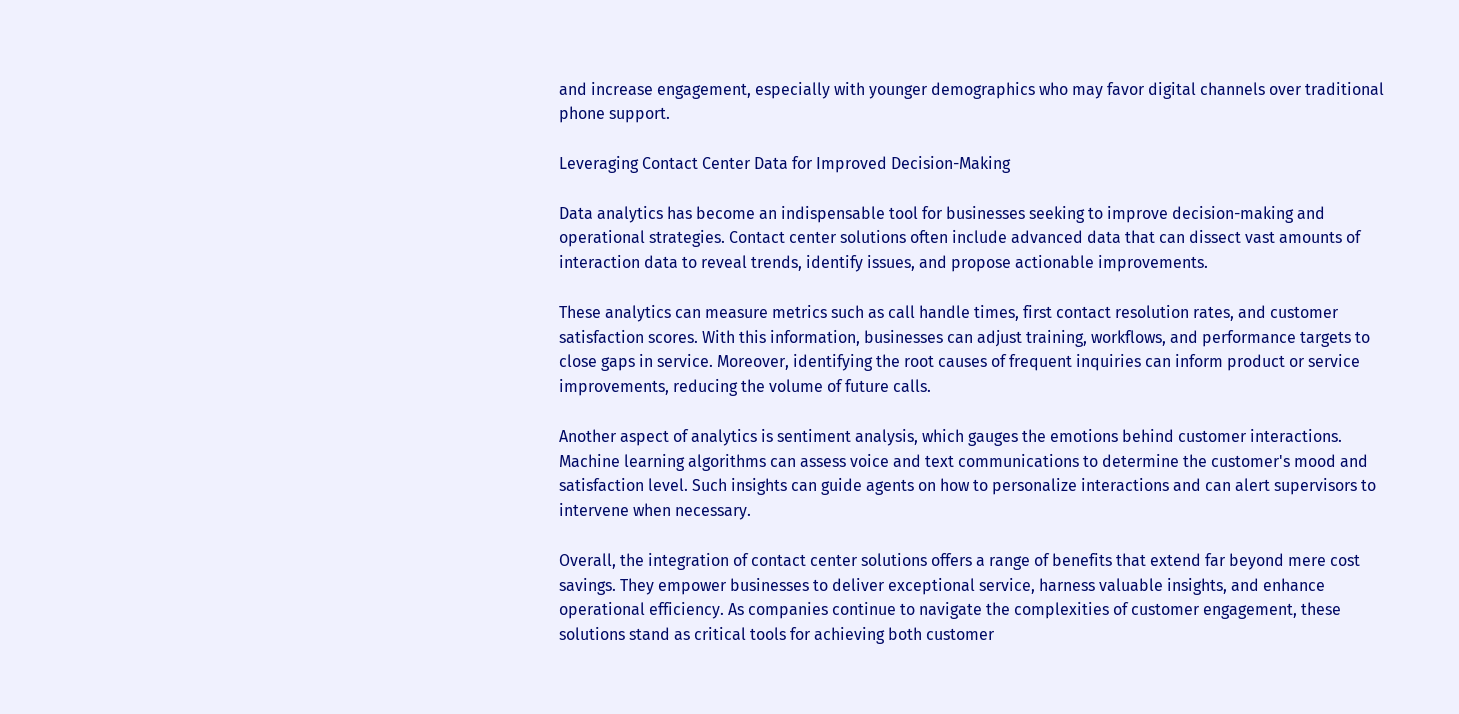and increase engagement, especially with younger demographics who may favor digital channels over traditional phone support.

Leveraging Contact Center Data for Improved Decision-Making

Data analytics has become an indispensable tool for businesses seeking to improve decision-making and operational strategies. Contact center solutions often include advanced data that can dissect vast amounts of interaction data to reveal trends, identify issues, and propose actionable improvements.

These analytics can measure metrics such as call handle times, first contact resolution rates, and customer satisfaction scores. With this information, businesses can adjust training, workflows, and performance targets to close gaps in service. Moreover, identifying the root causes of frequent inquiries can inform product or service improvements, reducing the volume of future calls.

Another aspect of analytics is sentiment analysis, which gauges the emotions behind customer interactions. Machine learning algorithms can assess voice and text communications to determine the customer's mood and satisfaction level. Such insights can guide agents on how to personalize interactions and can alert supervisors to intervene when necessary.

Overall, the integration of contact center solutions offers a range of benefits that extend far beyond mere cost savings. They empower businesses to deliver exceptional service, harness valuable insights, and enhance operational efficiency. As companies continue to navigate the complexities of customer engagement, these solutions stand as critical tools for achieving both customer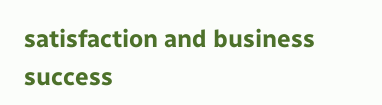satisfaction and business success